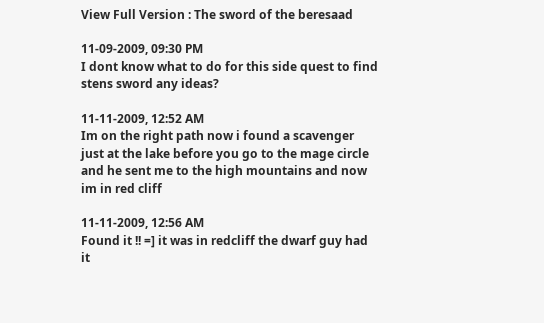View Full Version : The sword of the beresaad

11-09-2009, 09:30 PM
I dont know what to do for this side quest to find stens sword any ideas?

11-11-2009, 12:52 AM
Im on the right path now i found a scavenger just at the lake before you go to the mage circle and he sent me to the high mountains and now im in red cliff

11-11-2009, 12:56 AM
Found it !! =] it was in redcliff the dwarf guy had it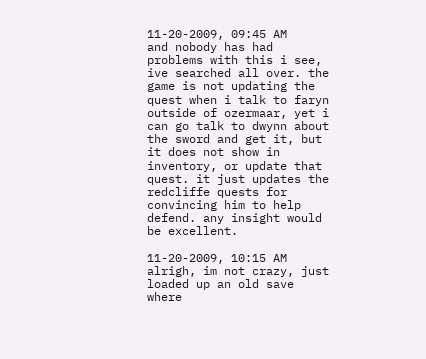11-20-2009, 09:45 AM
and nobody has had problems with this i see, ive searched all over. the game is not updating the quest when i talk to faryn outside of ozermaar, yet i can go talk to dwynn about the sword and get it, but it does not show in inventory, or update that quest. it just updates the redcliffe quests for convincing him to help defend. any insight would be excellent.

11-20-2009, 10:15 AM
alrigh, im not crazy, just loaded up an old save where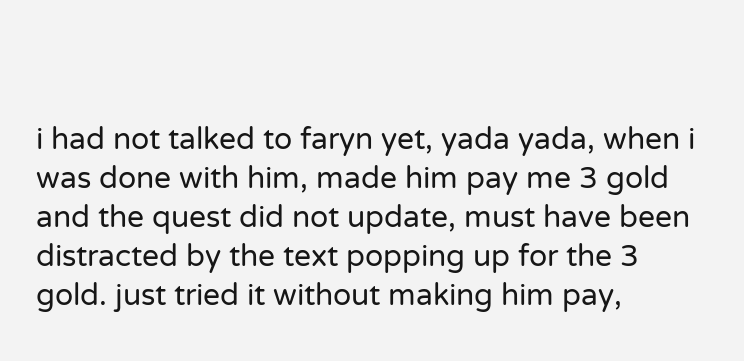i had not talked to faryn yet, yada yada, when i was done with him, made him pay me 3 gold and the quest did not update, must have been distracted by the text popping up for the 3 gold. just tried it without making him pay,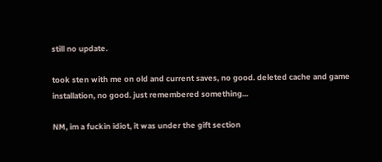still no update.

took sten with me on old and current saves, no good. deleted cache and game installation, no good. just remembered something...

NM, im a fuckin idiot, it was under the gift section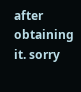after obtaining it. sorry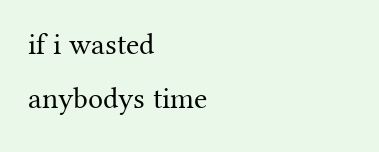if i wasted anybodys time